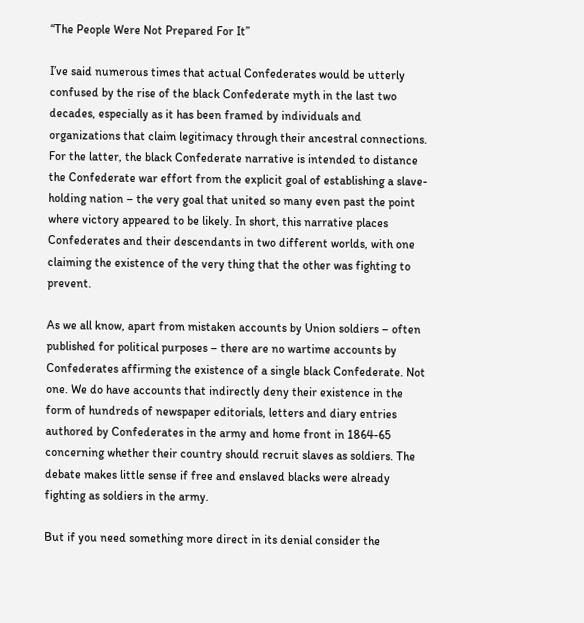“The People Were Not Prepared For It”

I’ve said numerous times that actual Confederates would be utterly confused by the rise of the black Confederate myth in the last two decades, especially as it has been framed by individuals and organizations that claim legitimacy through their ancestral connections. For the latter, the black Confederate narrative is intended to distance the Confederate war effort from the explicit goal of establishing a slave-holding nation – the very goal that united so many even past the point where victory appeared to be likely. In short, this narrative places Confederates and their descendants in two different worlds, with one claiming the existence of the very thing that the other was fighting to prevent.

As we all know, apart from mistaken accounts by Union soldiers – often published for political purposes – there are no wartime accounts by Confederates affirming the existence of a single black Confederate. Not one. We do have accounts that indirectly deny their existence in the form of hundreds of newspaper editorials, letters and diary entries authored by Confederates in the army and home front in 1864-65 concerning whether their country should recruit slaves as soldiers. The debate makes little sense if free and enslaved blacks were already fighting as soldiers in the army.

But if you need something more direct in its denial consider the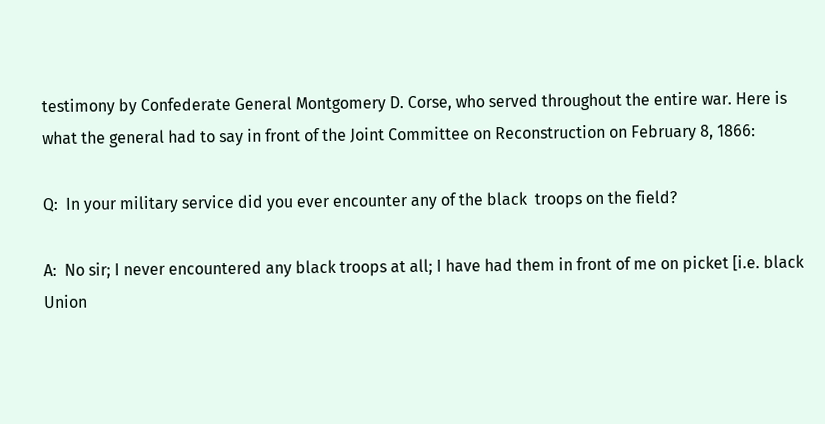testimony by Confederate General Montgomery D. Corse, who served throughout the entire war. Here is what the general had to say in front of the Joint Committee on Reconstruction on February 8, 1866:

Q:  In your military service did you ever encounter any of the black  troops on the field?

A:  No sir; I never encountered any black troops at all; I have had them in front of me on picket [i.e. black Union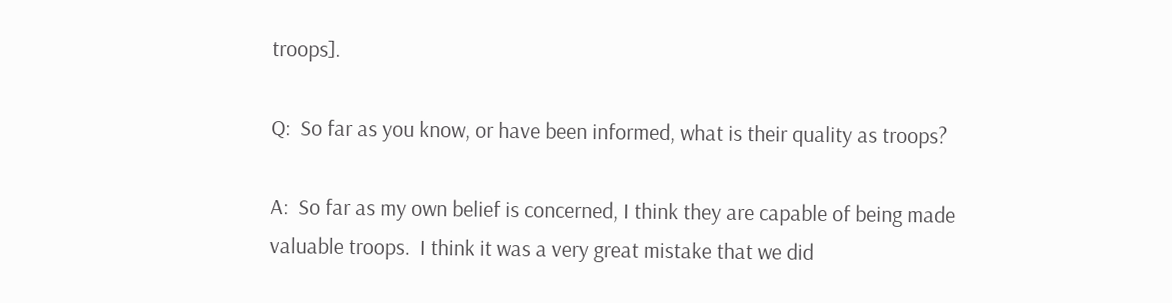troops].

Q:  So far as you know, or have been informed, what is their quality as troops?

A:  So far as my own belief is concerned, I think they are capable of being made valuable troops.  I think it was a very great mistake that we did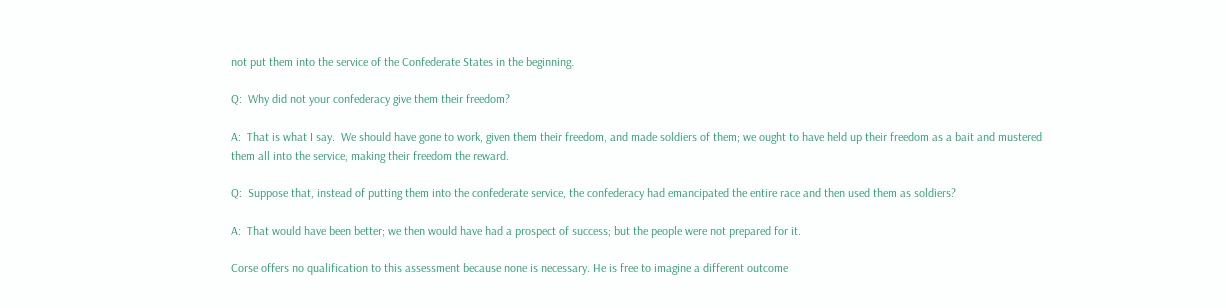not put them into the service of the Confederate States in the beginning.

Q:  Why did not your confederacy give them their freedom?

A:  That is what I say.  We should have gone to work, given them their freedom, and made soldiers of them; we ought to have held up their freedom as a bait and mustered them all into the service, making their freedom the reward.

Q:  Suppose that, instead of putting them into the confederate service, the confederacy had emancipated the entire race and then used them as soldiers?

A:  That would have been better; we then would have had a prospect of success; but the people were not prepared for it.

Corse offers no qualification to this assessment because none is necessary. He is free to imagine a different outcome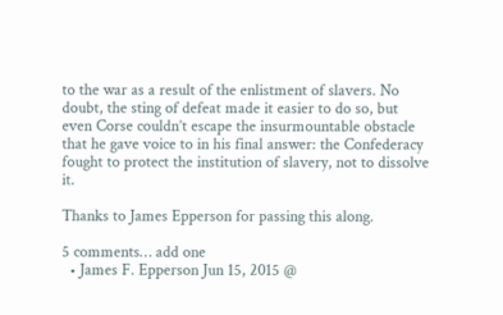to the war as a result of the enlistment of slavers. No doubt, the sting of defeat made it easier to do so, but even Corse couldn’t escape the insurmountable obstacle that he gave voice to in his final answer: the Confederacy fought to protect the institution of slavery, not to dissolve it.

Thanks to James Epperson for passing this along.

5 comments… add one
  • James F. Epperson Jun 15, 2015 @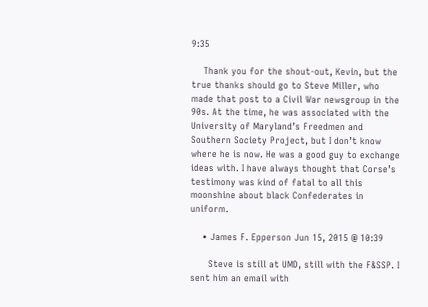9:35

    Thank you for the shout-out, Kevin, but the true thanks should go to Steve Miller, who made that post to a Civil War newsgroup in the 90s. At the time, he was associated with the University of Maryland’s Freedmen and Southern Society Project, but I don’t know where he is now. He was a good guy to exchange ideas with. I have always thought that Corse’s testimony was kind of fatal to all this moonshine about black Confederates in uniform.

    • James F. Epperson Jun 15, 2015 @ 10:39

      Steve is still at UMD, still with the F&SSP. I sent him an email with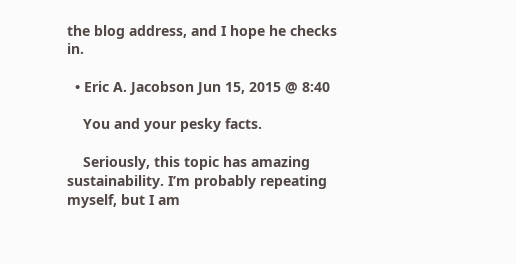the blog address, and I hope he checks in.

  • Eric A. Jacobson Jun 15, 2015 @ 8:40

    You and your pesky facts.

    Seriously, this topic has amazing sustainability. I’m probably repeating myself, but I am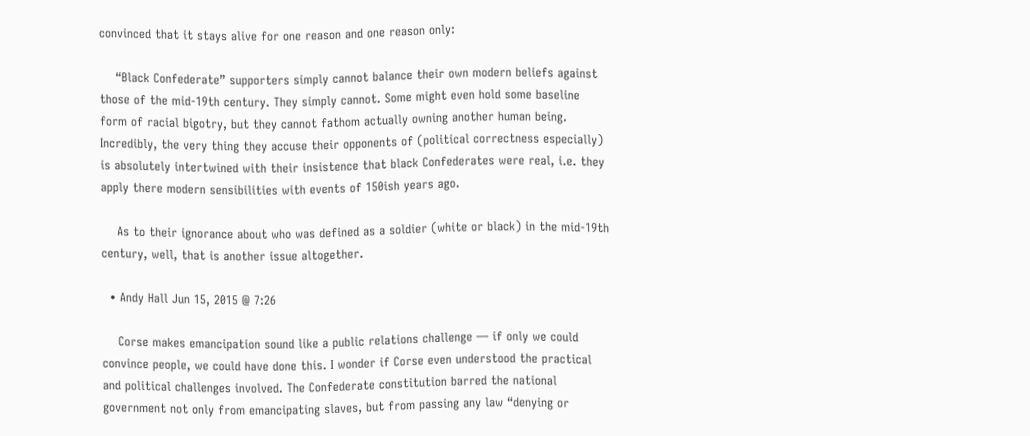convinced that it stays alive for one reason and one reason only:

    “Black Confederate” supporters simply cannot balance their own modern beliefs against those of the mid-19th century. They simply cannot. Some might even hold some baseline form of racial bigotry, but they cannot fathom actually owning another human being. Incredibly, the very thing they accuse their opponents of (political correctness especially) is absolutely intertwined with their insistence that black Confederates were real, i.e. they apply there modern sensibilities with events of 150ish years ago.

    As to their ignorance about who was defined as a soldier (white or black) in the mid-19th century, well, that is another issue altogether.

  • Andy Hall Jun 15, 2015 @ 7:26

    Corse makes emancipation sound like a public relations challenge — if only we could convince people, we could have done this. I wonder if Corse even understood the practical and political challenges involved. The Confederate constitution barred the national government not only from emancipating slaves, but from passing any law “denying or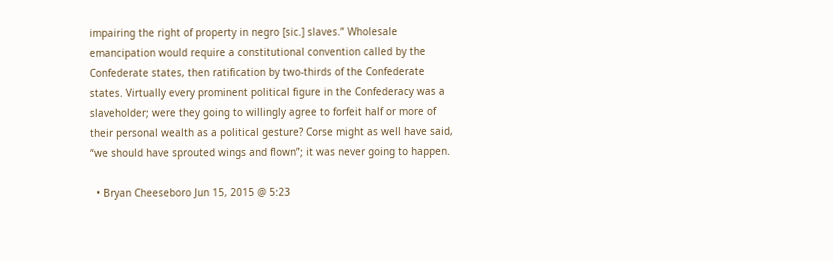impairing the right of property in negro [sic.] slaves.” Wholesale emancipation would require a constitutional convention called by the Confederate states, then ratification by two-thirds of the Confederate states. Virtually every prominent political figure in the Confederacy was a slaveholder; were they going to willingly agree to forfeit half or more of their personal wealth as a political gesture? Corse might as well have said, “we should have sprouted wings and flown”; it was never going to happen.

  • Bryan Cheeseboro Jun 15, 2015 @ 5:23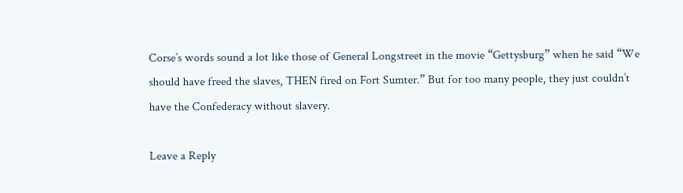Corse’s words sound a lot like those of General Longstreet in the movie “Gettysburg” when he said “We should have freed the slaves, THEN fired on Fort Sumter.” But for too many people, they just couldn’t have the Confederacy without slavery.

Leave a Reply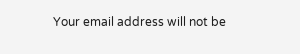Your email address will not be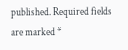published. Required fields are marked *